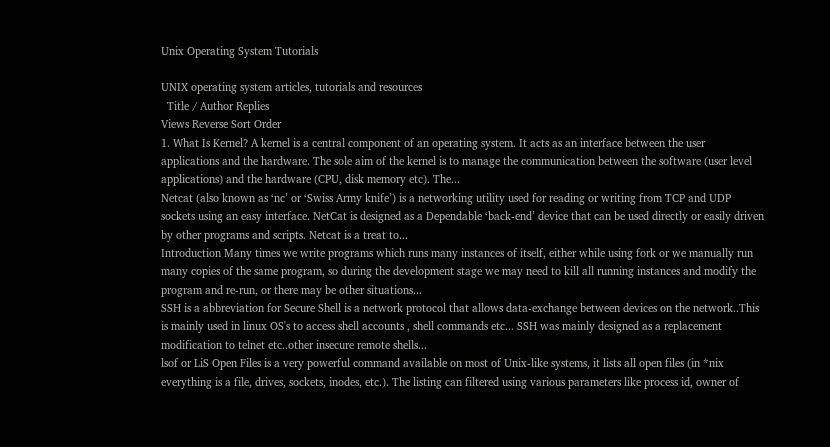Unix Operating System Tutorials

UNIX operating system articles, tutorials and resources
  Title / Author Replies
Views Reverse Sort Order
1. What Is Kernel? A kernel is a central component of an operating system. It acts as an interface between the user applications and the hardware. The sole aim of the kernel is to manage the communication between the software (user level applications) and the hardware (CPU, disk memory etc). The...
Netcat (also known as ‘nc’ or ‘Swiss Army knife’) is a networking utility used for reading or writing from TCP and UDP sockets using an easy interface. NetCat is designed as a Dependable ‘back-end’ device that can be used directly or easily driven by other programs and scripts. Netcat is a treat to...
Introduction Many times we write programs which runs many instances of itself, either while using fork or we manually run many copies of the same program, so during the development stage we may need to kill all running instances and modify the program and re-run, or there may be other situations...
SSH is a abbreviation for Secure Shell is a network protocol that allows data-exchange between devices on the network..This is mainly used in linux OS's to access shell accounts , shell commands etc... SSH was mainly designed as a replacement modification to telnet etc..other insecure remote shells...
lsof or LiS Open Files is a very powerful command available on most of Unix-like systems, it lists all open files (in *nix everything is a file, drives, sockets, inodes, etc.). The listing can filtered using various parameters like process id, owner of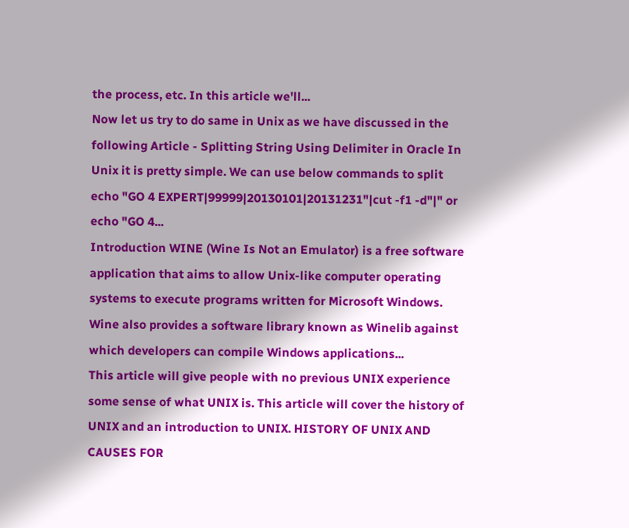the process, etc. In this article we'll...
Now let us try to do same in Unix as we have discussed in the following Article - Splitting String Using Delimiter in Oracle In Unix it is pretty simple. We can use below commands to split echo "GO 4 EXPERT|99999|20130101|20131231"|cut -f1 -d"|" or echo "GO 4...
Introduction WINE (Wine Is Not an Emulator) is a free software application that aims to allow Unix-like computer operating systems to execute programs written for Microsoft Windows. Wine also provides a software library known as Winelib against which developers can compile Windows applications...
This article will give people with no previous UNIX experience some sense of what UNIX is. This article will cover the history of UNIX and an introduction to UNIX. HISTORY OF UNIX AND CAUSES FOR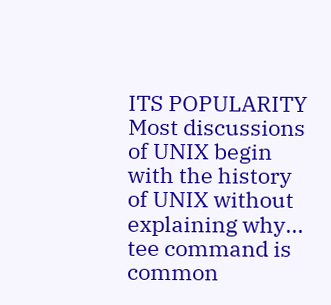ITS POPULARITY Most discussions of UNIX begin with the history of UNIX without explaining why...
tee command is common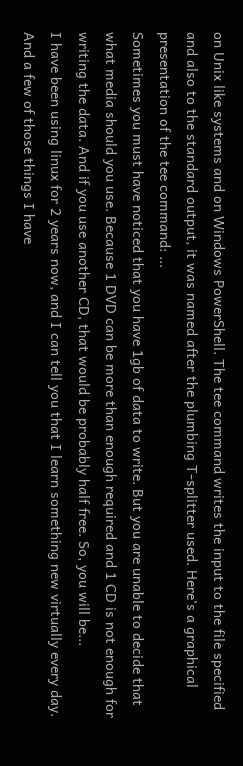on Unix like systems and on Windows PowerShell. The tee command writes the input to the file specified and also to the standard output, it was named after the plumbing T-splitter used. Here's a graphical presentation of the tee command: ...
Sometimes you must have noticed that you have 1gb of data to write. But you are unable to decide that what media should you use. Because 1 DVD can be more than enough required and 1 CD is not enough for writing the data. And if you use another CD, that would be probably half free. So, you will be...
I have been using linux for 2 years now, and I can tell you that I learn something new virtually every day. And a few of those things I have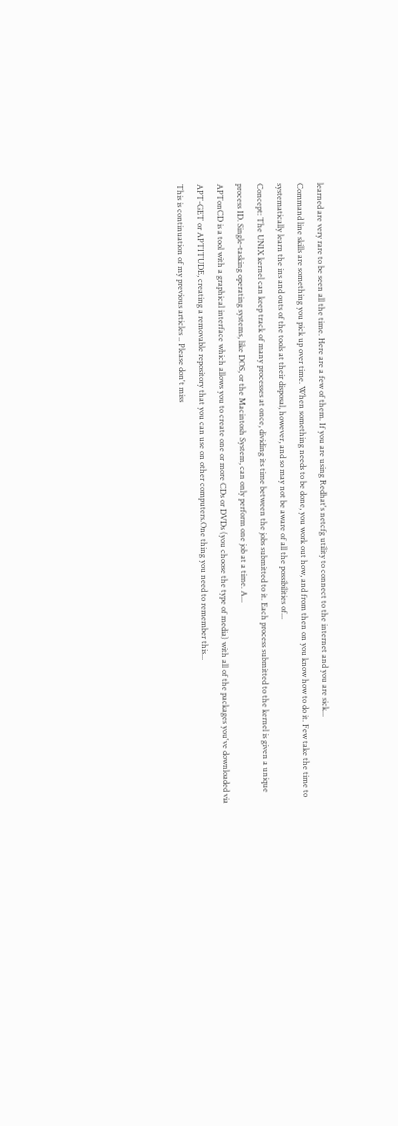learned are very rare to be seen all the time. Here are a few of them. If you are using Redhat's netcfg utility to connect to the internet and you are sick...
Command line skills are something you pick up over time. When something needs to be done, you work out how, and from then on you know how to do it. Few take the time to systematically learn the ins and outs of the tools at their disposal, however, and so may not be aware of all the possibilities of...
Concept: The UNIX kernel can keep track of many processes at once, dividing its time between the jobs submitted to it. Each process submitted to the kernel is given a unique process ID. Single-tasking operating systems, like DOS, or the Macintosh System, can only perform one job at a time. A...
APTonCD is a tool with a graphical interface which allows you to create one or more CDs or DVDs (you choose the type of media) with all of the packages you've downloaded via APT-GET or APTITUDE, creating a removable repository that you can use on other computers.One thing you need to remember this...
This is continuation of my previous articles .. Please don't miss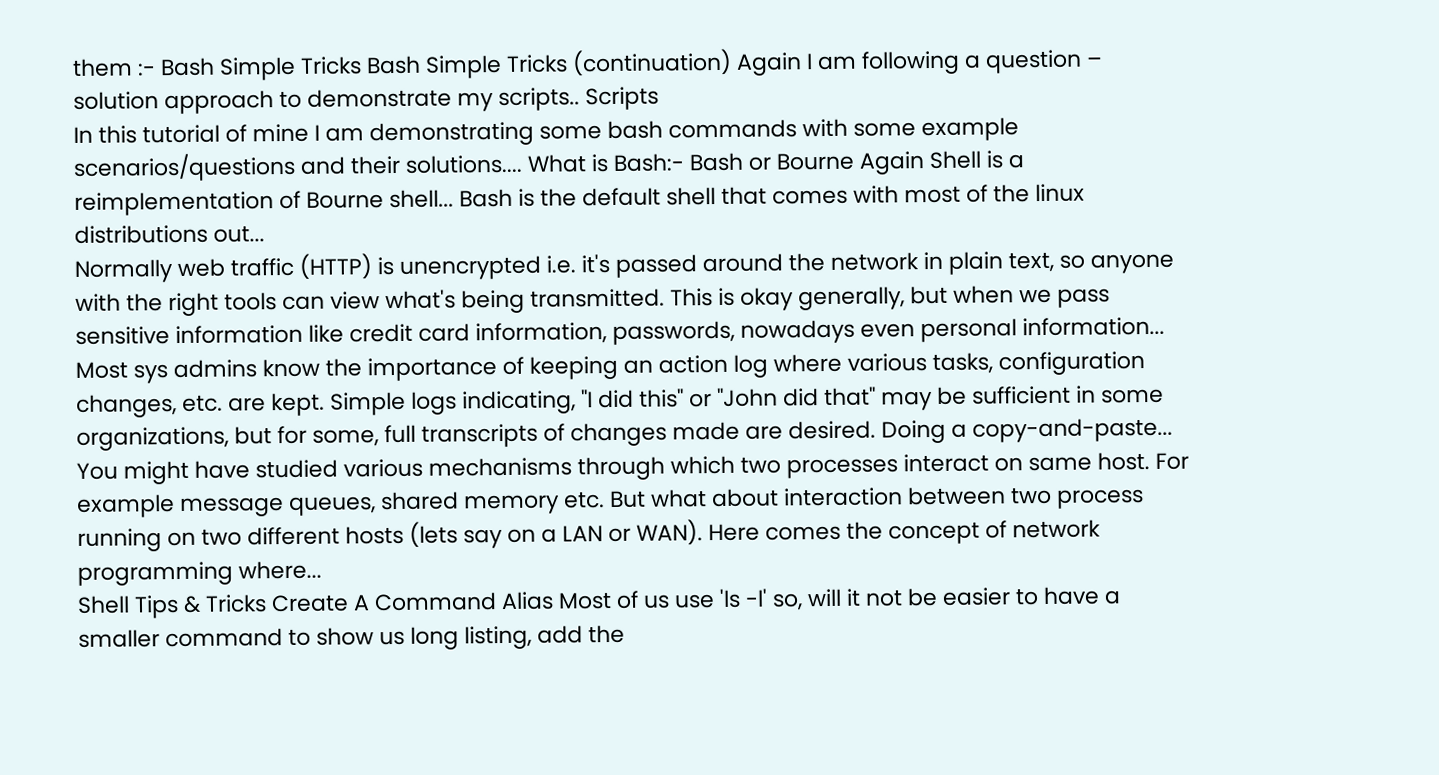them :- Bash Simple Tricks Bash Simple Tricks (continuation) Again I am following a question – solution approach to demonstrate my scripts.. Scripts
In this tutorial of mine I am demonstrating some bash commands with some example scenarios/questions and their solutions.... What is Bash:- Bash or Bourne Again Shell is a reimplementation of Bourne shell... Bash is the default shell that comes with most of the linux distributions out...
Normally web traffic (HTTP) is unencrypted i.e. it's passed around the network in plain text, so anyone with the right tools can view what's being transmitted. This is okay generally, but when we pass sensitive information like credit card information, passwords, nowadays even personal information...
Most sys admins know the importance of keeping an action log where various tasks, configuration changes, etc. are kept. Simple logs indicating, "I did this" or "John did that" may be sufficient in some organizations, but for some, full transcripts of changes made are desired. Doing a copy-and-paste...
You might have studied various mechanisms through which two processes interact on same host. For example message queues, shared memory etc. But what about interaction between two process running on two different hosts (lets say on a LAN or WAN). Here comes the concept of network programming where...
Shell Tips & Tricks Create A Command Alias Most of us use 'ls -l' so, will it not be easier to have a smaller command to show us long listing, add the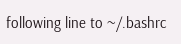following line to ~/.bashrc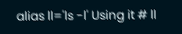alias ll='ls -l' Using it # ll